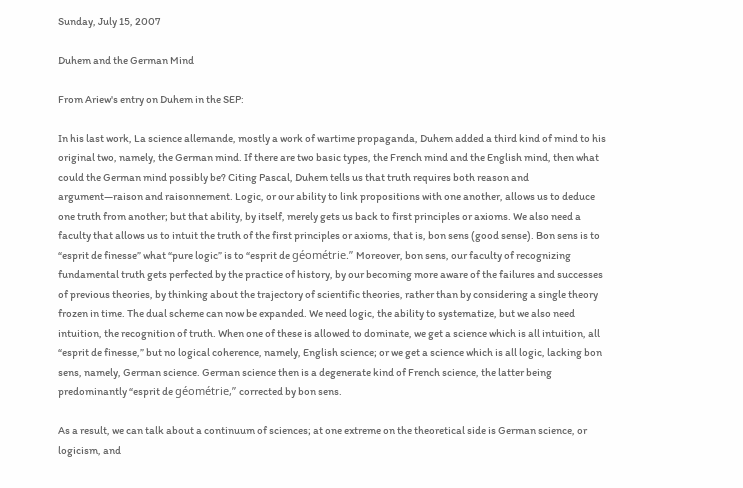Sunday, July 15, 2007

Duhem and the German Mind

From Ariew's entry on Duhem in the SEP:

In his last work, La science allemande, mostly a work of wartime propaganda, Duhem added a third kind of mind to his original two, namely, the German mind. If there are two basic types, the French mind and the English mind, then what could the German mind possibly be? Citing Pascal, Duhem tells us that truth requires both reason and argument—raison and raisonnement. Logic, or our ability to link propositions with one another, allows us to deduce one truth from another; but that ability, by itself, merely gets us back to first principles or axioms. We also need a faculty that allows us to intuit the truth of the first principles or axioms, that is, bon sens (good sense). Bon sens is to “esprit de finesse” what “pure logic” is to “esprit de géométrie.” Moreover, bon sens, our faculty of recognizing fundamental truth gets perfected by the practice of history, by our becoming more aware of the failures and successes of previous theories, by thinking about the trajectory of scientific theories, rather than by considering a single theory frozen in time. The dual scheme can now be expanded. We need logic, the ability to systematize, but we also need intuition, the recognition of truth. When one of these is allowed to dominate, we get a science which is all intuition, all “esprit de finesse,” but no logical coherence, namely, English science; or we get a science which is all logic, lacking bon sens, namely, German science. German science then is a degenerate kind of French science, the latter being predominantly “esprit de géométrie,” corrected by bon sens.

As a result, we can talk about a continuum of sciences; at one extreme on the theoretical side is German science, or logicism, and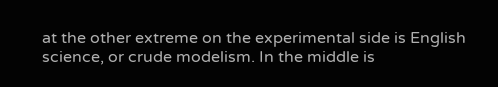at the other extreme on the experimental side is English science, or crude modelism. In the middle is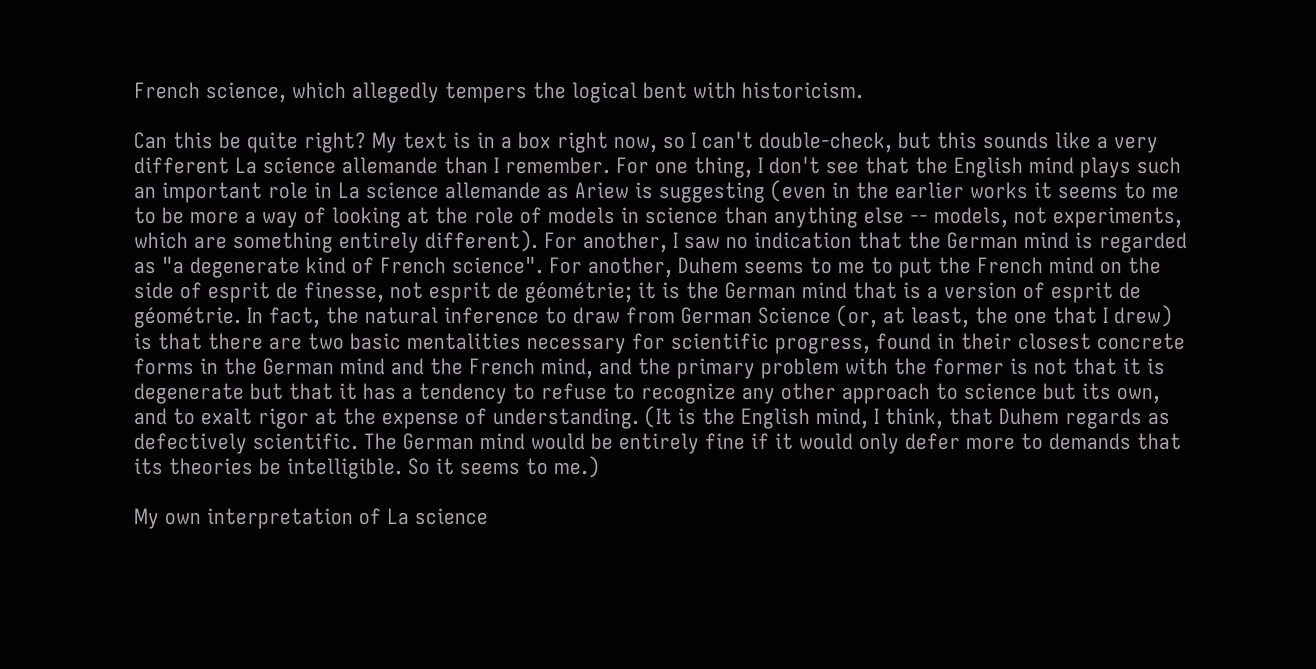French science, which allegedly tempers the logical bent with historicism.

Can this be quite right? My text is in a box right now, so I can't double-check, but this sounds like a very different La science allemande than I remember. For one thing, I don't see that the English mind plays such an important role in La science allemande as Ariew is suggesting (even in the earlier works it seems to me to be more a way of looking at the role of models in science than anything else -- models, not experiments, which are something entirely different). For another, I saw no indication that the German mind is regarded as "a degenerate kind of French science". For another, Duhem seems to me to put the French mind on the side of esprit de finesse, not esprit de géométrie; it is the German mind that is a version of esprit de géométrie. In fact, the natural inference to draw from German Science (or, at least, the one that I drew) is that there are two basic mentalities necessary for scientific progress, found in their closest concrete forms in the German mind and the French mind, and the primary problem with the former is not that it is degenerate but that it has a tendency to refuse to recognize any other approach to science but its own, and to exalt rigor at the expense of understanding. (It is the English mind, I think, that Duhem regards as defectively scientific. The German mind would be entirely fine if it would only defer more to demands that its theories be intelligible. So it seems to me.)

My own interpretation of La science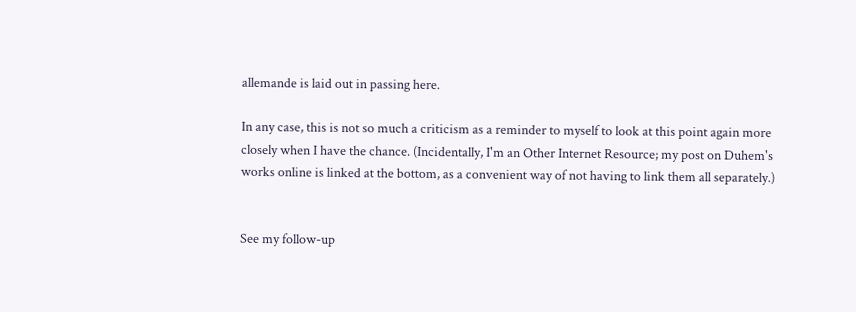allemande is laid out in passing here.

In any case, this is not so much a criticism as a reminder to myself to look at this point again more closely when I have the chance. (Incidentally, I'm an Other Internet Resource; my post on Duhem's works online is linked at the bottom, as a convenient way of not having to link them all separately.)


See my follow-up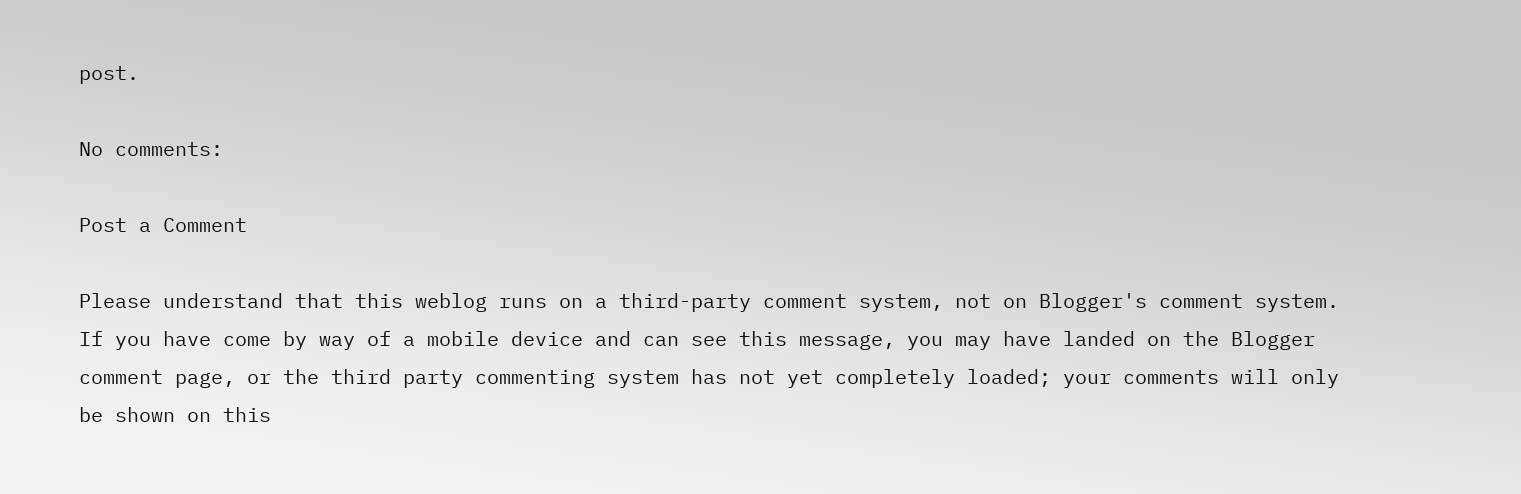post.

No comments:

Post a Comment

Please understand that this weblog runs on a third-party comment system, not on Blogger's comment system. If you have come by way of a mobile device and can see this message, you may have landed on the Blogger comment page, or the third party commenting system has not yet completely loaded; your comments will only be shown on this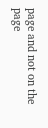page and not on the page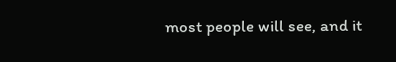most people will see, and it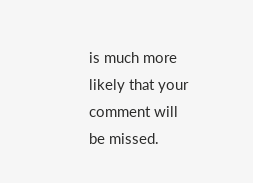is much more likely that your comment will be missed.